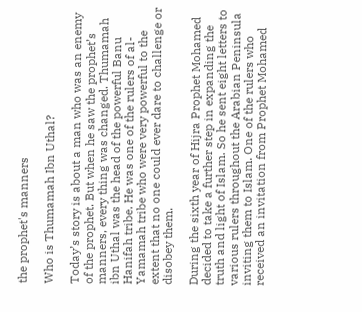the prophet's manners

Who is Thumamah Ibn Uthal?

Today’s story is about a man who was an enemy of the prophet. But when he saw the prophet’s manners, every thing was changed. Thumamah ibn Uthal was the head of the powerful Banu Hanifah tribe. He was one of the rulers of al- Yamamah tribe who were very powerful to the extent that no one could ever dare to challenge or disobey them.

During the sixth year of Hijra Prophet Mohamed  decided to take a further step in expanding the truth and light of Islam. So he sent eight letters to various rulers throughout the Arabian Peninsula inviting them to Islam. One of the rulers who received an invitation from Prophet Mohamed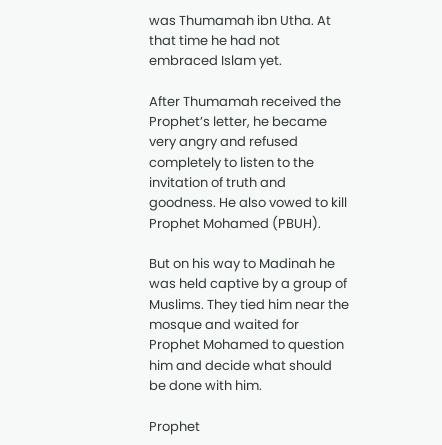was Thumamah ibn Utha. At that time he had not embraced Islam yet.

After Thumamah received the Prophet’s letter, he became very angry and refused completely to listen to the invitation of truth and goodness. He also vowed to kill Prophet Mohamed (PBUH).

But on his way to Madinah he was held captive by a group of Muslims. They tied him near the mosque and waited for Prophet Mohamed to question him and decide what should be done with him.

Prophet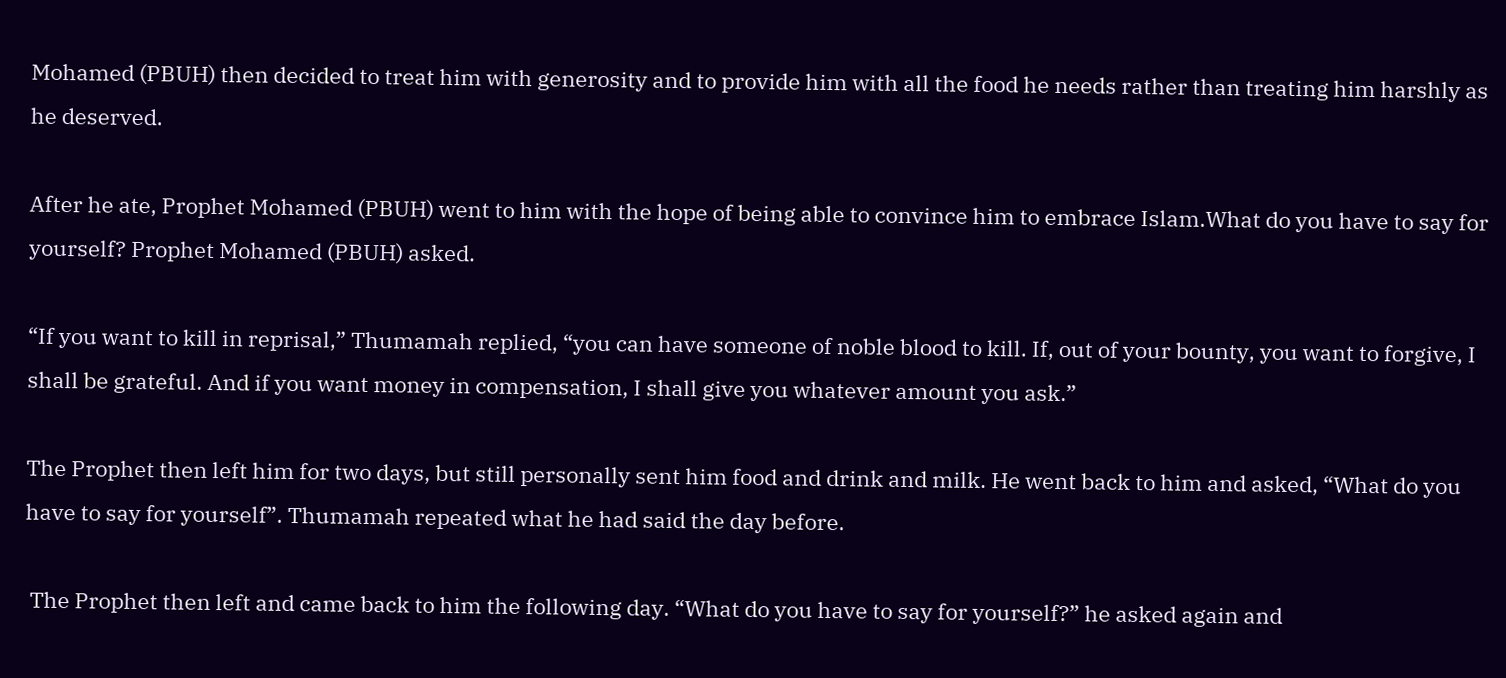Mohamed (PBUH) then decided to treat him with generosity and to provide him with all the food he needs rather than treating him harshly as he deserved.

After he ate, Prophet Mohamed (PBUH) went to him with the hope of being able to convince him to embrace Islam.What do you have to say for yourself? Prophet Mohamed (PBUH) asked.

“If you want to kill in reprisal,” Thumamah replied, “you can have someone of noble blood to kill. If, out of your bounty, you want to forgive, I shall be grateful. And if you want money in compensation, I shall give you whatever amount you ask.”

The Prophet then left him for two days, but still personally sent him food and drink and milk. He went back to him and asked, “What do you have to say for yourself”. Thumamah repeated what he had said the day before.

 The Prophet then left and came back to him the following day. “What do you have to say for yourself?” he asked again and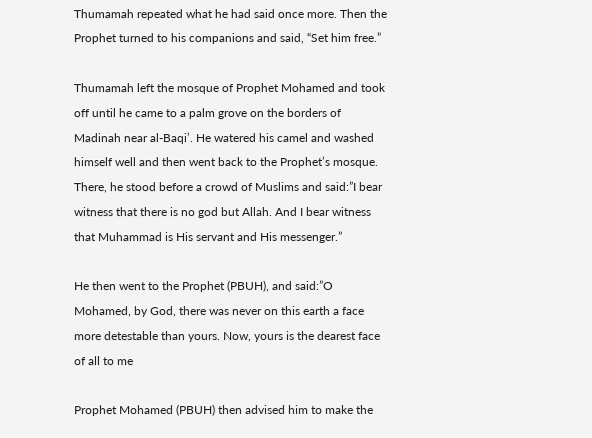Thumamah repeated what he had said once more. Then the Prophet turned to his companions and said, “Set him free.”

Thumamah left the mosque of Prophet Mohamed and took off until he came to a palm grove on the borders of Madinah near al-Baqi’. He watered his camel and washed himself well and then went back to the Prophet’s mosque. There, he stood before a crowd of Muslims and said:”I bear witness that there is no god but Allah. And I bear witness that Muhammad is His servant and His messenger.”

He then went to the Prophet (PBUH), and said:”O Mohamed, by God, there was never on this earth a face more detestable than yours. Now, yours is the dearest face of all to me

Prophet Mohamed (PBUH) then advised him to make the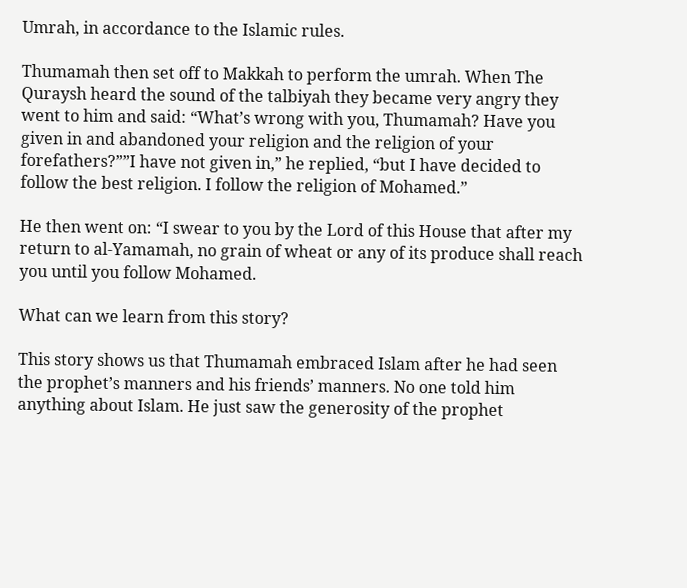Umrah, in accordance to the Islamic rules.

Thumamah then set off to Makkah to perform the umrah. When The Quraysh heard the sound of the talbiyah they became very angry they went to him and said: “What’s wrong with you, Thumamah? Have you given in and abandoned your religion and the religion of your forefathers?””I have not given in,” he replied, “but I have decided to follow the best religion. I follow the religion of Mohamed.”

He then went on: “I swear to you by the Lord of this House that after my return to al-Yamamah, no grain of wheat or any of its produce shall reach you until you follow Mohamed.

What can we learn from this story?

This story shows us that Thumamah embraced Islam after he had seen the prophet’s manners and his friends’ manners. No one told him anything about Islam. He just saw the generosity of the prophet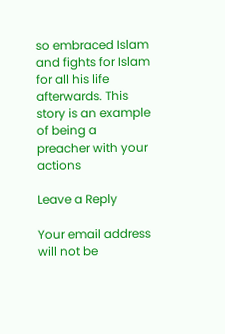so embraced Islam and fights for Islam for all his life afterwards. This story is an example of being a preacher with your actions

Leave a Reply

Your email address will not be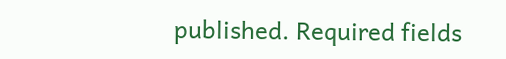published. Required fields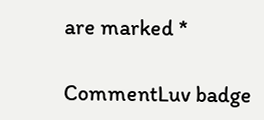are marked *

CommentLuv badge